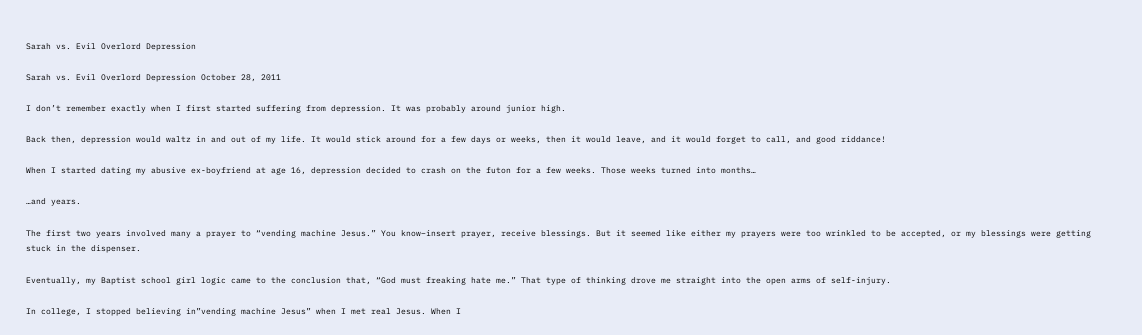Sarah vs. Evil Overlord Depression

Sarah vs. Evil Overlord Depression October 28, 2011

I don’t remember exactly when I first started suffering from depression. It was probably around junior high.

Back then, depression would waltz in and out of my life. It would stick around for a few days or weeks, then it would leave, and it would forget to call, and good riddance!

When I started dating my abusive ex-boyfriend at age 16, depression decided to crash on the futon for a few weeks. Those weeks turned into months…

…and years.

The first two years involved many a prayer to “vending machine Jesus.” You know–insert prayer, receive blessings. But it seemed like either my prayers were too wrinkled to be accepted, or my blessings were getting stuck in the dispenser.

Eventually, my Baptist school girl logic came to the conclusion that, “God must freaking hate me.” That type of thinking drove me straight into the open arms of self-injury.

In college, I stopped believing in”vending machine Jesus” when I met real Jesus. When I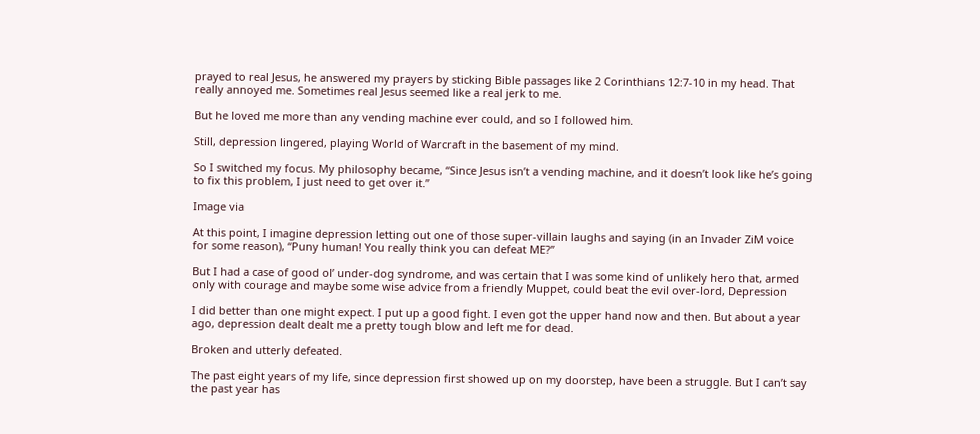prayed to real Jesus, he answered my prayers by sticking Bible passages like 2 Corinthians 12:7-10 in my head. That really annoyed me. Sometimes real Jesus seemed like a real jerk to me.

But he loved me more than any vending machine ever could, and so I followed him.

Still, depression lingered, playing World of Warcraft in the basement of my mind.

So I switched my focus. My philosophy became, “Since Jesus isn’t a vending machine, and it doesn’t look like he’s going to fix this problem, I just need to get over it.”

Image via

At this point, I imagine depression letting out one of those super-villain laughs and saying (in an Invader ZiM voice for some reason), “Puny human! You really think you can defeat ME?”

But I had a case of good ol’ under-dog syndrome, and was certain that I was some kind of unlikely hero that, armed only with courage and maybe some wise advice from a friendly Muppet, could beat the evil over-lord, Depression

I did better than one might expect. I put up a good fight. I even got the upper hand now and then. But about a year ago, depression dealt dealt me a pretty tough blow and left me for dead.

Broken and utterly defeated.

The past eight years of my life, since depression first showed up on my doorstep, have been a struggle. But I can’t say the past year has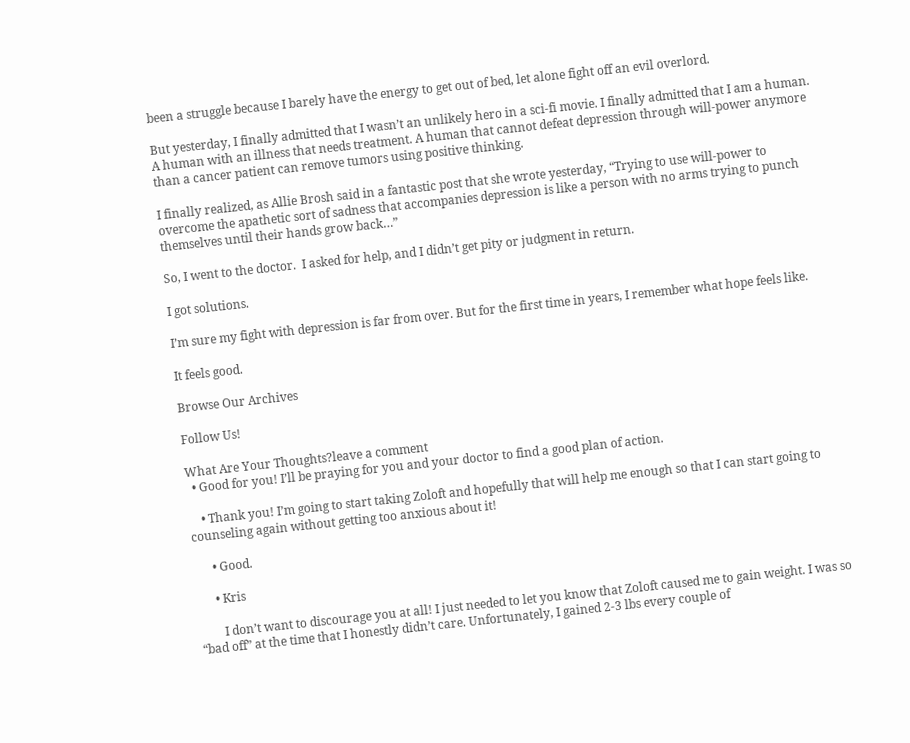been a struggle because I barely have the energy to get out of bed, let alone fight off an evil overlord.

But yesterday, I finally admitted that I wasn’t an unlikely hero in a sci-fi movie. I finally admitted that I am a human. A human with an illness that needs treatment. A human that cannot defeat depression through will-power anymore than a cancer patient can remove tumors using positive thinking.

I finally realized, as Allie Brosh said in a fantastic post that she wrote yesterday, “Trying to use will-power to overcome the apathetic sort of sadness that accompanies depression is like a person with no arms trying to punch themselves until their hands grow back…”

So, I went to the doctor.  I asked for help, and I didn’t get pity or judgment in return.

I got solutions.

I’m sure my fight with depression is far from over. But for the first time in years, I remember what hope feels like.

It feels good.

Browse Our Archives

Follow Us!

What Are Your Thoughts?leave a comment
  • Good for you! I’ll be praying for you and your doctor to find a good plan of action.

    • Thank you! I’m going to start taking Zoloft and hopefully that will help me enough so that I can start going to counseling again without getting too anxious about it!

      • Good.

      • Kris

        I don’t want to discourage you at all! I just needed to let you know that Zoloft caused me to gain weight. I was so “bad off” at the time that I honestly didn’t care. Unfortunately, I gained 2-3 lbs every couple of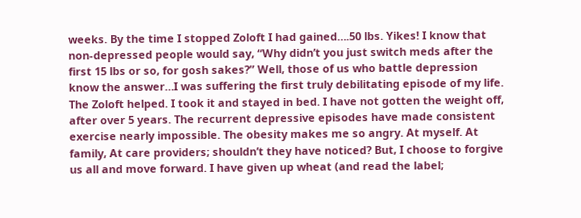weeks. By the time I stopped Zoloft I had gained….50 lbs. Yikes! I know that non-depressed people would say, “Why didn’t you just switch meds after the first 15 lbs or so, for gosh sakes?” Well, those of us who battle depression know the answer…I was suffering the first truly debilitating episode of my life. The Zoloft helped. I took it and stayed in bed. I have not gotten the weight off, after over 5 years. The recurrent depressive episodes have made consistent exercise nearly impossible. The obesity makes me so angry. At myself. At family, At care providers; shouldn’t they have noticed? But, I choose to forgive us all and move forward. I have given up wheat (and read the label;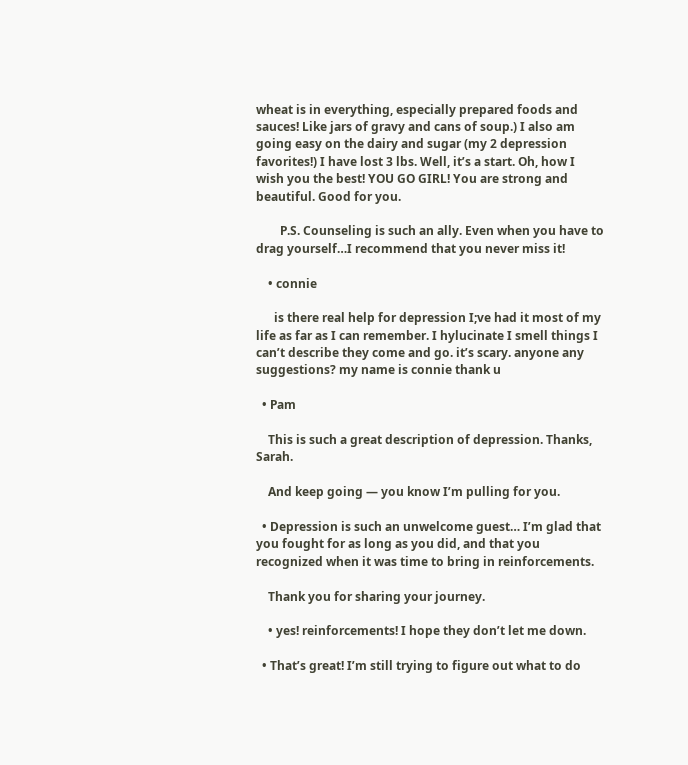wheat is in everything, especially prepared foods and sauces! Like jars of gravy and cans of soup.) I also am going easy on the dairy and sugar (my 2 depression favorites!) I have lost 3 lbs. Well, it’s a start. Oh, how I wish you the best! YOU GO GIRL! You are strong and beautiful. Good for you.

        P.S. Counseling is such an ally. Even when you have to drag yourself…I recommend that you never miss it!

    • connie

      is there real help for depression I;ve had it most of my life as far as I can remember. I hylucinate I smell things I can’t describe they come and go. it’s scary. anyone any suggestions? my name is connie thank u

  • Pam

    This is such a great description of depression. Thanks, Sarah.

    And keep going — you know I’m pulling for you.

  • Depression is such an unwelcome guest… I’m glad that you fought for as long as you did, and that you recognized when it was time to bring in reinforcements.

    Thank you for sharing your journey.

    • yes! reinforcements! I hope they don’t let me down.

  • That’s great! I’m still trying to figure out what to do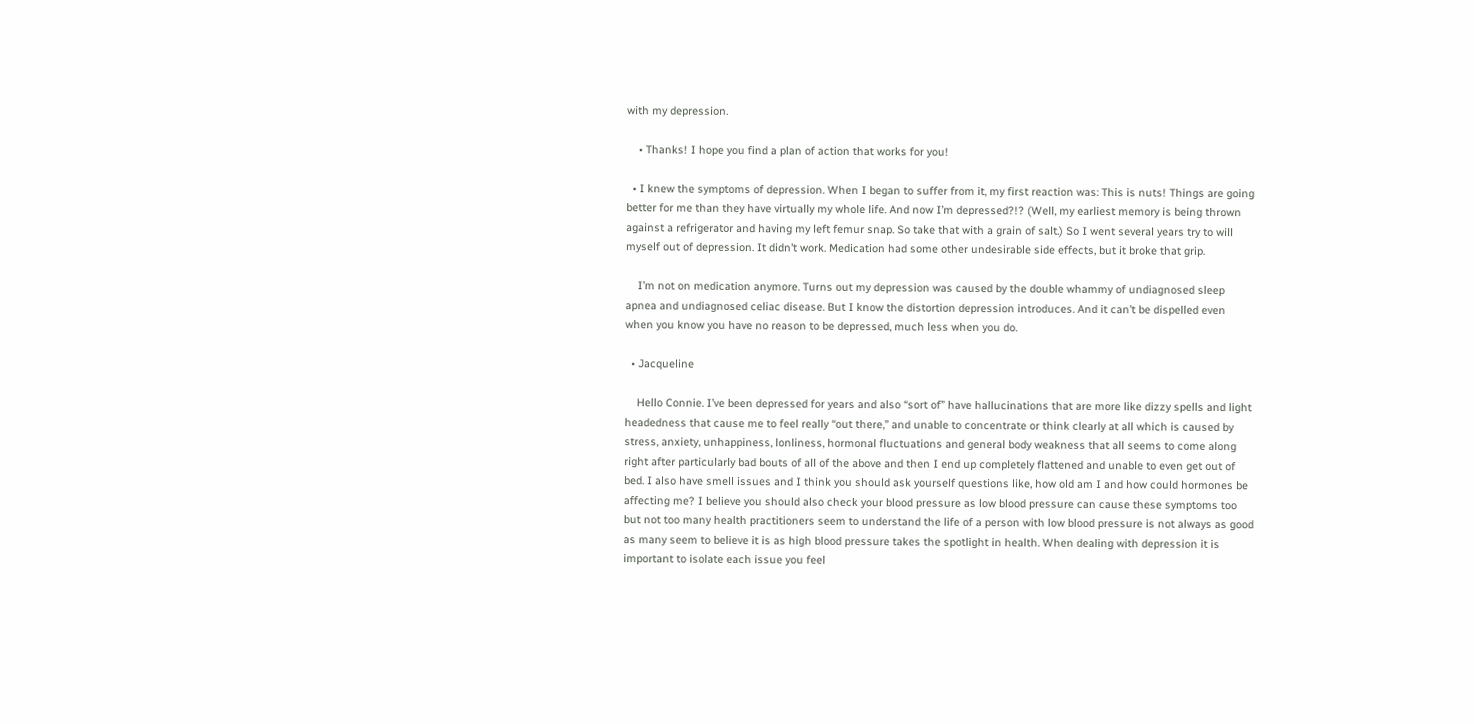with my depression.

    • Thanks! I hope you find a plan of action that works for you!

  • I knew the symptoms of depression. When I began to suffer from it, my first reaction was: This is nuts! Things are going better for me than they have virtually my whole life. And now I’m depressed?!? (Well, my earliest memory is being thrown against a refrigerator and having my left femur snap. So take that with a grain of salt.) So I went several years try to will myself out of depression. It didn’t work. Medication had some other undesirable side effects, but it broke that grip.

    I’m not on medication anymore. Turns out my depression was caused by the double whammy of undiagnosed sleep apnea and undiagnosed celiac disease. But I know the distortion depression introduces. And it can’t be dispelled even when you know you have no reason to be depressed, much less when you do.

  • Jacqueline

    Hello Connie. I’ve been depressed for years and also “sort of” have hallucinations that are more like dizzy spells and light headedness that cause me to feel really “out there,” and unable to concentrate or think clearly at all which is caused by stress, anxiety, unhappiness, lonliness, hormonal fluctuations and general body weakness that all seems to come along right after particularly bad bouts of all of the above and then I end up completely flattened and unable to even get out of bed. I also have smell issues and I think you should ask yourself questions like, how old am I and how could hormones be affecting me? I believe you should also check your blood pressure as low blood pressure can cause these symptoms too but not too many health practitioners seem to understand the life of a person with low blood pressure is not always as good as many seem to believe it is as high blood pressure takes the spotlight in health. When dealing with depression it is important to isolate each issue you feel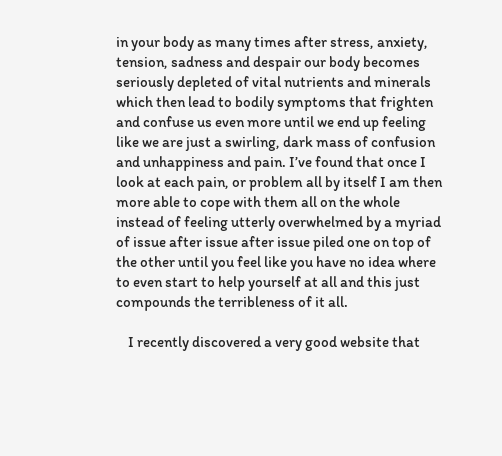in your body as many times after stress, anxiety, tension, sadness and despair our body becomes seriously depleted of vital nutrients and minerals which then lead to bodily symptoms that frighten and confuse us even more until we end up feeling like we are just a swirling, dark mass of confusion and unhappiness and pain. I’ve found that once I look at each pain, or problem all by itself I am then more able to cope with them all on the whole instead of feeling utterly overwhelmed by a myriad of issue after issue after issue piled one on top of the other until you feel like you have no idea where to even start to help yourself at all and this just compounds the terribleness of it all.

    I recently discovered a very good website that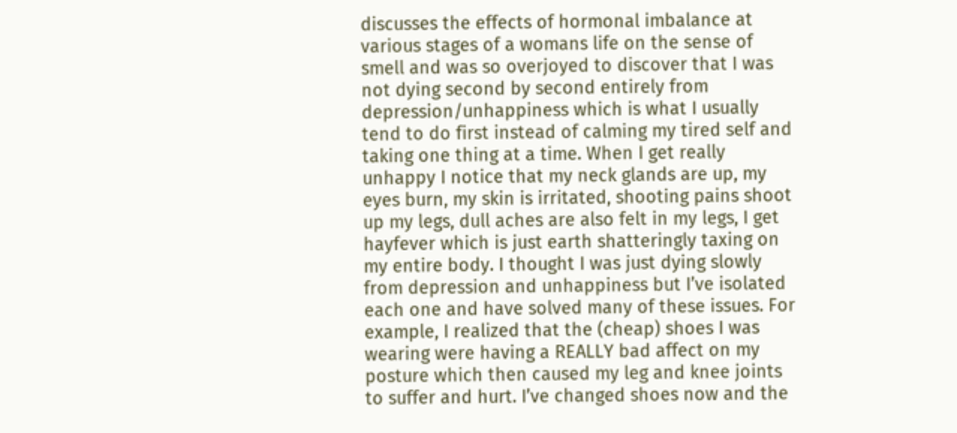discusses the effects of hormonal imbalance at various stages of a womans life on the sense of smell and was so overjoyed to discover that I was not dying second by second entirely from depression/unhappiness which is what I usually tend to do first instead of calming my tired self and taking one thing at a time. When I get really unhappy I notice that my neck glands are up, my eyes burn, my skin is irritated, shooting pains shoot up my legs, dull aches are also felt in my legs, I get hayfever which is just earth shatteringly taxing on my entire body. I thought I was just dying slowly from depression and unhappiness but I’ve isolated each one and have solved many of these issues. For example, I realized that the (cheap) shoes I was wearing were having a REALLY bad affect on my posture which then caused my leg and knee joints to suffer and hurt. I’ve changed shoes now and the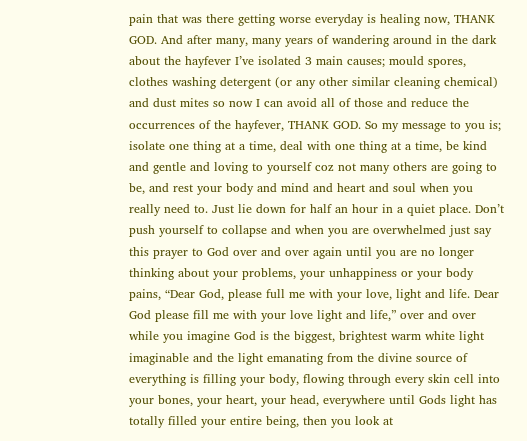pain that was there getting worse everyday is healing now, THANK GOD. And after many, many years of wandering around in the dark about the hayfever I’ve isolated 3 main causes; mould spores, clothes washing detergent (or any other similar cleaning chemical) and dust mites so now I can avoid all of those and reduce the occurrences of the hayfever, THANK GOD. So my message to you is; isolate one thing at a time, deal with one thing at a time, be kind and gentle and loving to yourself coz not many others are going to be, and rest your body and mind and heart and soul when you really need to. Just lie down for half an hour in a quiet place. Don’t push yourself to collapse and when you are overwhelmed just say this prayer to God over and over again until you are no longer thinking about your problems, your unhappiness or your body pains, “Dear God, please full me with your love, light and life. Dear God please fill me with your love light and life,” over and over while you imagine God is the biggest, brightest warm white light imaginable and the light emanating from the divine source of everything is filling your body, flowing through every skin cell into your bones, your heart, your head, everywhere until Gods light has totally filled your entire being, then you look at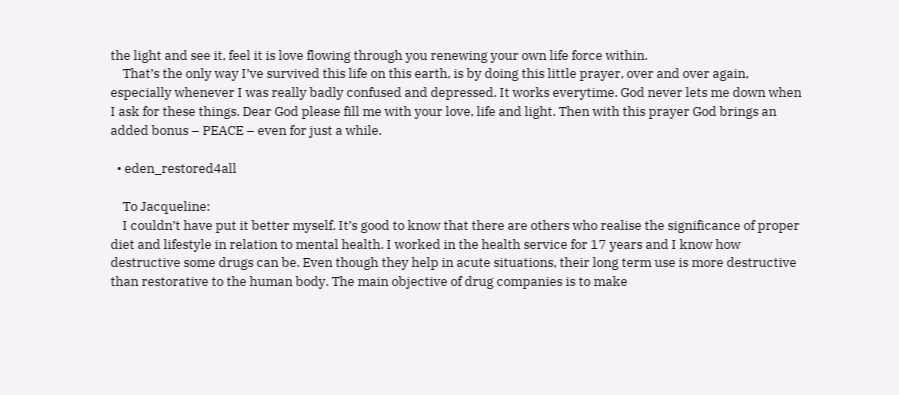the light and see it, feel it is love flowing through you renewing your own life force within.
    That’s the only way I’ve survived this life on this earth, is by doing this little prayer, over and over again, especially whenever I was really badly confused and depressed. It works everytime. God never lets me down when I ask for these things. Dear God please fill me with your love, life and light. Then with this prayer God brings an added bonus – PEACE – even for just a while.

  • eden_restored4all

    To Jacqueline:
    I couldn’t have put it better myself. It’s good to know that there are others who realise the significance of proper diet and lifestyle in relation to mental health. I worked in the health service for 17 years and I know how destructive some drugs can be. Even though they help in acute situations, their long term use is more destructive than restorative to the human body. The main objective of drug companies is to make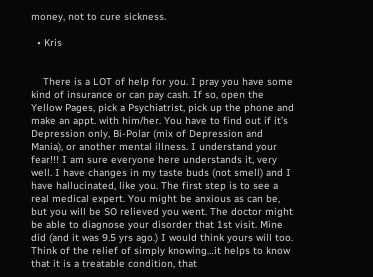money, not to cure sickness.

  • Kris


    There is a LOT of help for you. I pray you have some kind of insurance or can pay cash. If so, open the Yellow Pages, pick a Psychiatrist, pick up the phone and make an appt. with him/her. You have to find out if it’s Depression only, Bi-Polar (mix of Depression and Mania), or another mental illness. I understand your fear!!! I am sure everyone here understands it, very well. I have changes in my taste buds (not smell) and I have hallucinated, like you. The first step is to see a real medical expert. You might be anxious as can be, but you will be SO relieved you went. The doctor might be able to diagnose your disorder that 1st visit. Mine did (and it was 9.5 yrs ago.) I would think yours will too. Think of the relief of simply knowing…it helps to know that it is a treatable condition, that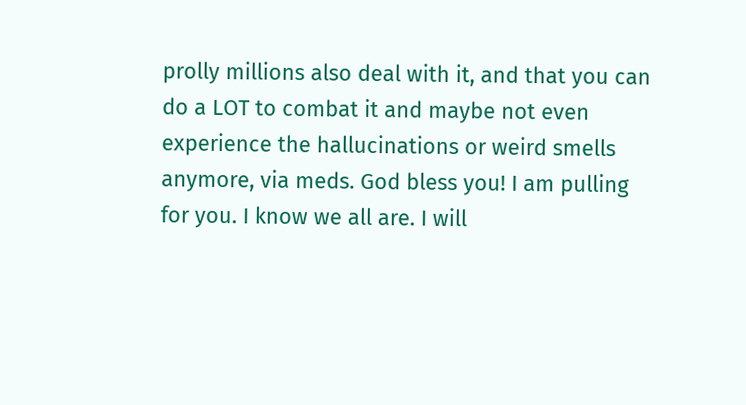prolly millions also deal with it, and that you can do a LOT to combat it and maybe not even experience the hallucinations or weird smells anymore, via meds. God bless you! I am pulling for you. I know we all are. I will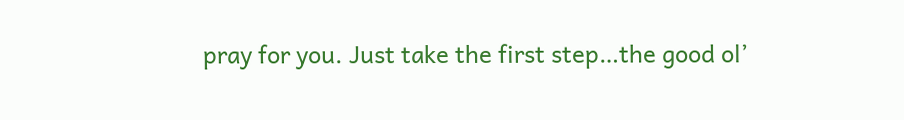pray for you. Just take the first step…the good ol’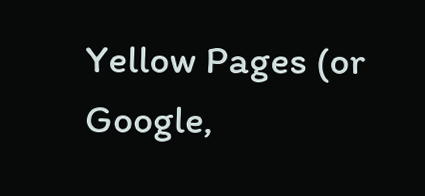Yellow Pages (or Google,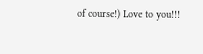of course!) Love to you!!!